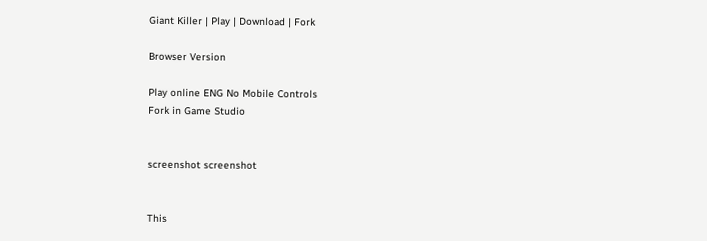Giant Killer | Play | Download | Fork

Browser Version

Play online ENG No Mobile Controls
Fork in Game Studio


screenshot screenshot


This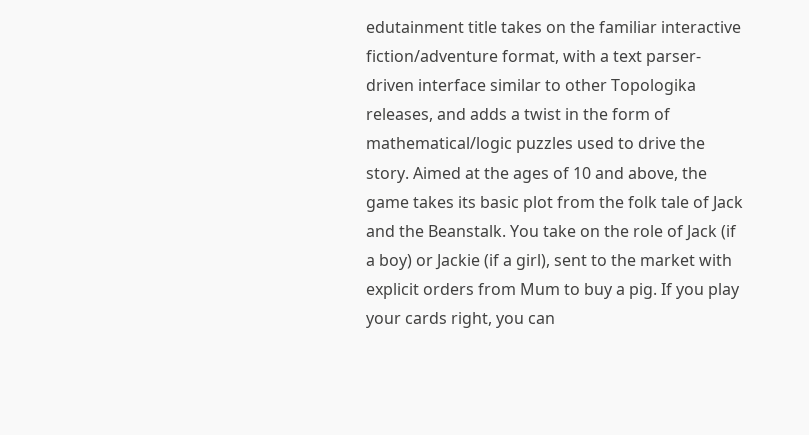edutainment title takes on the familiar interactive fiction/adventure format, with a text parser-driven interface similar to other Topologika releases, and adds a twist in the form of mathematical/logic puzzles used to drive the story. Aimed at the ages of 10 and above, the game takes its basic plot from the folk tale of Jack and the Beanstalk. You take on the role of Jack (if a boy) or Jackie (if a girl), sent to the market with explicit orders from Mum to buy a pig. If you play your cards right, you can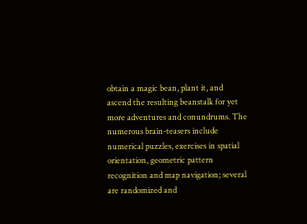obtain a magic bean, plant it, and ascend the resulting beanstalk for yet more adventures and conundrums. The numerous brain-teasers include numerical puzzles, exercises in spatial orientation, geometric pattern recognition and map navigation; several are randomized and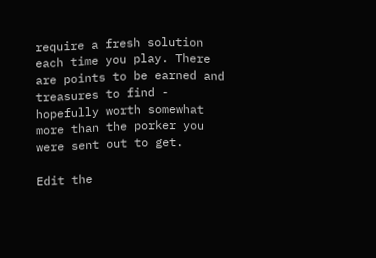require a fresh solution each time you play. There are points to be earned and treasures to find - hopefully worth somewhat more than the porker you were sent out to get.

Edit the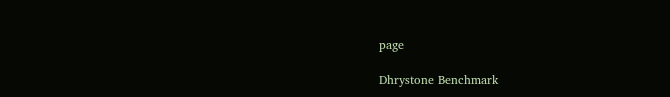page

Dhrystone Benchmark